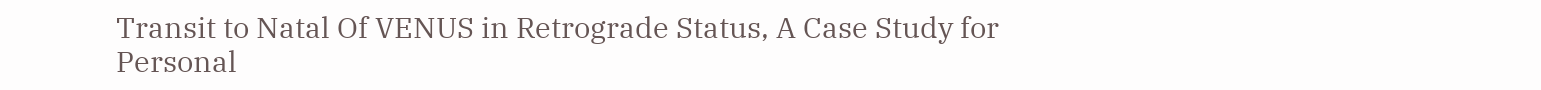Transit to Natal Of VENUS in Retrograde Status, A Case Study for Personal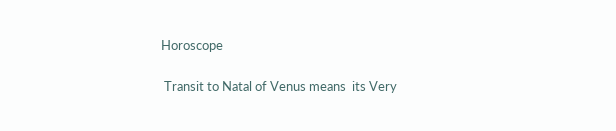Horoscope

 Transit to Natal of Venus means  its Very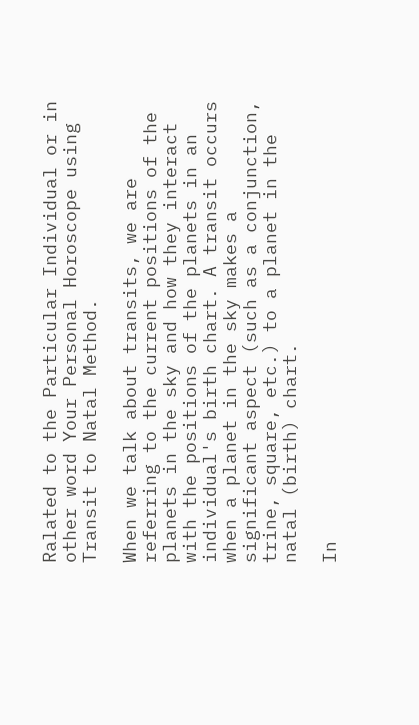Ralated to the Particular Individual or in other word Your Personal Horoscope using Transit to Natal Method.

When we talk about transits, we are referring to the current positions of the planets in the sky and how they interact with the positions of the planets in an individual's birth chart. A transit occurs when a planet in the sky makes a significant aspect (such as a conjunction, trine, square, etc.) to a planet in the natal (birth) chart.

In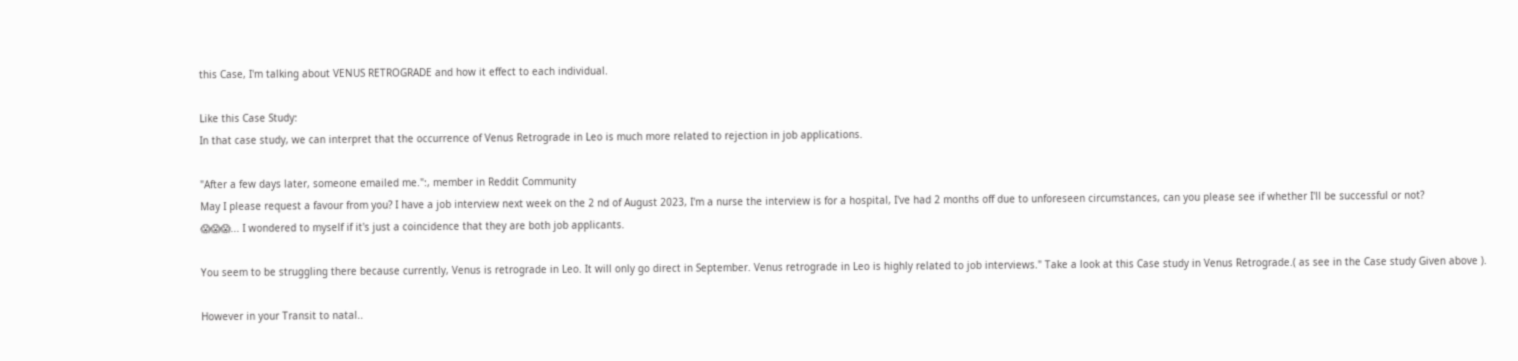this Case, I'm talking about VENUS RETROGRADE and how it effect to each individual.

Like this Case Study:
In that case study, we can interpret that the occurrence of Venus Retrograde in Leo is much more related to rejection in job applications.

"After a few days later, someone emailed me.":, member in Reddit Community
May I please request a favour from you? I have a job interview next week on the 2 nd of August 2023, I'm a nurse the interview is for a hospital, I've had 2 months off due to unforeseen circumstances, can you please see if whether I'll be successful or not?
😱😱😱... I wondered to myself if it's just a coincidence that they are both job applicants.

You seem to be struggling there because currently, Venus is retrograde in Leo. It will only go direct in September. Venus retrograde in Leo is highly related to job interviews." Take a look at this Case study in Venus Retrograde.( as see in the Case study Given above ).

However in your Transit to natal..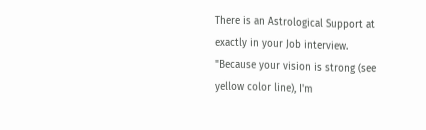There is an Astrological Support at exactly in your Job interview. "Because your vision is strong (see yellow color line), I'm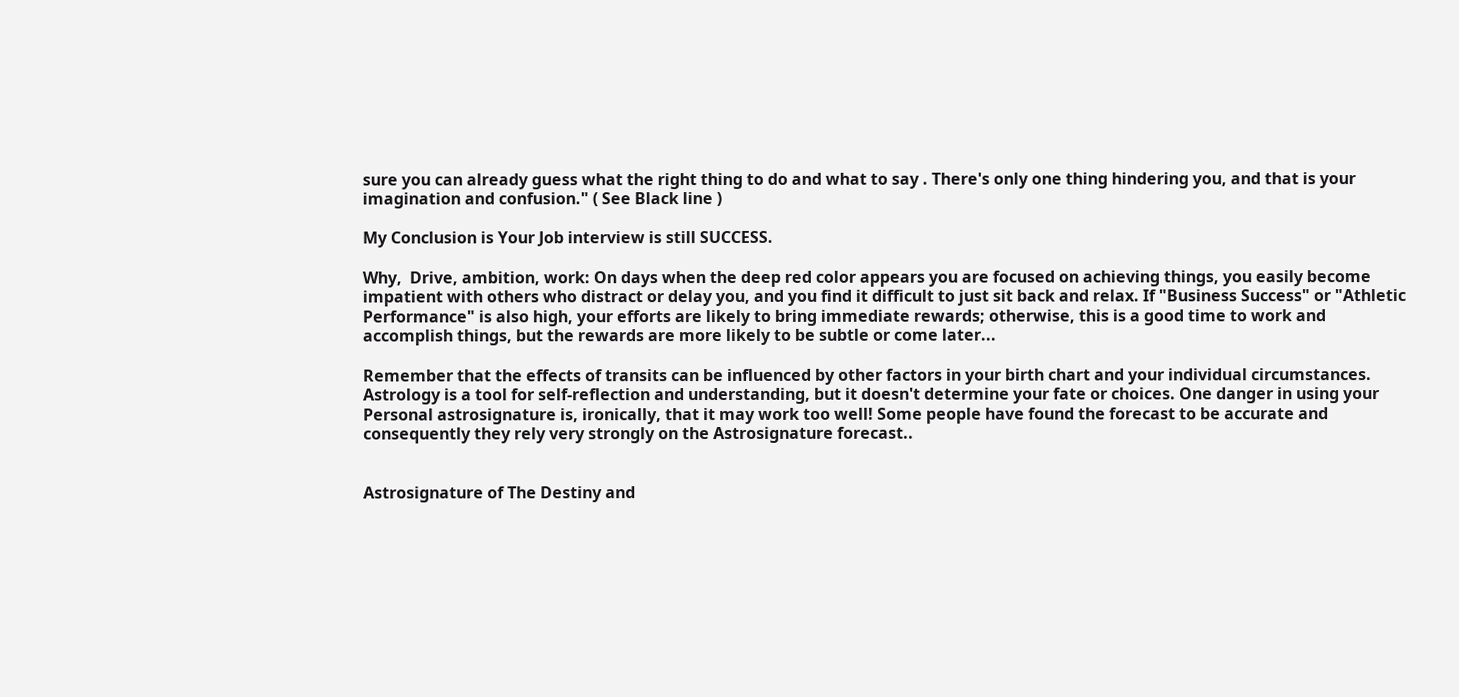sure you can already guess what the right thing to do and what to say . There's only one thing hindering you, and that is your imagination and confusion." ( See Black line )

My Conclusion is Your Job interview is still SUCCESS.

Why,  Drive, ambition, work: On days when the deep red color appears you are focused on achieving things, you easily become impatient with others who distract or delay you, and you find it difficult to just sit back and relax. If "Business Success" or "Athletic Performance" is also high, your efforts are likely to bring immediate rewards; otherwise, this is a good time to work and accomplish things, but the rewards are more likely to be subtle or come later...

Remember that the effects of transits can be influenced by other factors in your birth chart and your individual circumstances. Astrology is a tool for self-reflection and understanding, but it doesn't determine your fate or choices. One danger in using your Personal astrosignature is, ironically, that it may work too well! Some people have found the forecast to be accurate and consequently they rely very strongly on the Astrosignature forecast..


Astrosignature of The Destiny and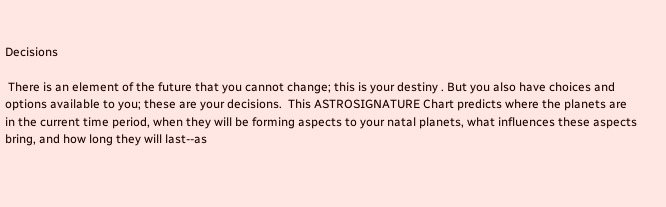Decisions

 There is an element of the future that you cannot change; this is your destiny . But you also have choices and options available to you; these are your decisions.  This ASTROSIGNATURE Chart predicts where the planets are in the current time period, when they will be forming aspects to your natal planets, what influences these aspects bring, and how long they will last--as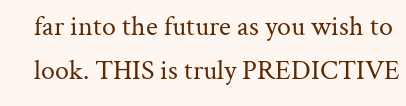far into the future as you wish to look. THIS is truly PREDICTIVE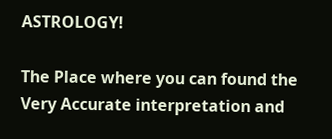ASTROLOGY!

The Place where you can found the Very Accurate interpretation and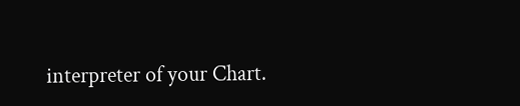interpreter of your Chart.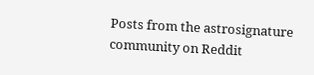Posts from the astrosignature
community on Reddit